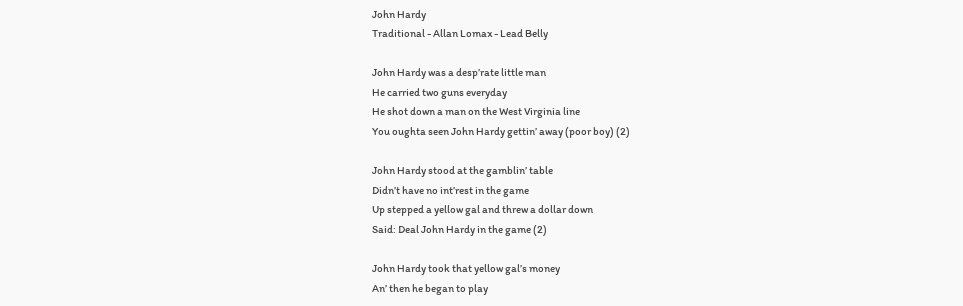John Hardy
Traditional - Allan Lomax - Lead Belly

John Hardy was a desp’rate little man
He carried two guns everyday
He shot down a man on the West Virginia line
You oughta seen John Hardy gettin’ away (poor boy) (2)

John Hardy stood at the gamblin’ table
Didn’t have no int’rest in the game
Up stepped a yellow gal and threw a dollar down
Said: Deal John Hardy in the game (2)

John Hardy took that yellow gal’s money
An’ then he began to play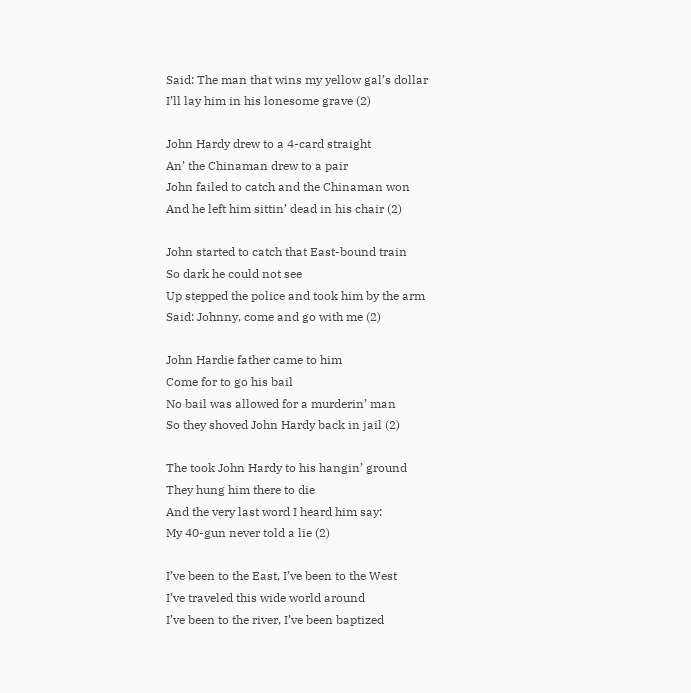Said: The man that wins my yellow gal’s dollar
I’ll lay him in his lonesome grave (2)

John Hardy drew to a 4-card straight
An’ the Chinaman drew to a pair
John failed to catch and the Chinaman won
And he left him sittin’ dead in his chair (2)

John started to catch that East-bound train
So dark he could not see
Up stepped the police and took him by the arm
Said: Johnny, come and go with me (2)

John Hardie father came to him
Come for to go his bail
No bail was allowed for a murderin’ man
So they shoved John Hardy back in jail (2)

The took John Hardy to his hangin’ ground
They hung him there to die
And the very last word I heard him say:
My 40-gun never told a lie (2)

I’ve been to the East, I’ve been to the West
I’ve traveled this wide world around
I’ve been to the river, I’ve been baptized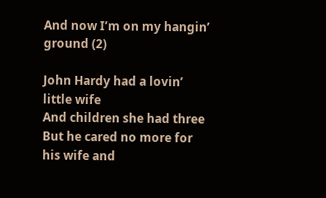And now I’m on my hangin’ ground (2)

John Hardy had a lovin’ little wife
And children she had three
But he cared no more for his wife and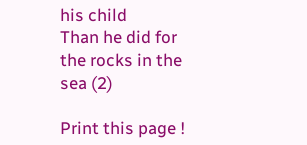his child
Than he did for the rocks in the sea (2)

Print this page !